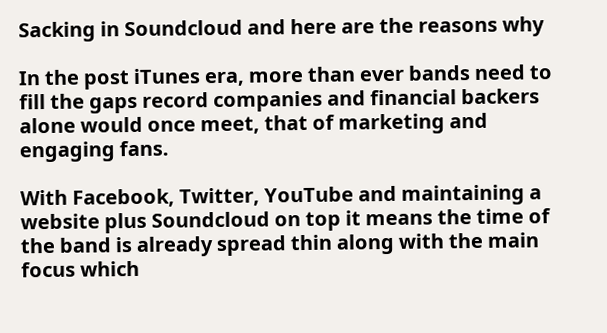Sacking in Soundcloud and here are the reasons why

In the post iTunes era, more than ever bands need to fill the gaps record companies and financial backers alone would once meet, that of marketing and engaging fans.

With Facebook, Twitter, YouTube and maintaining a website plus Soundcloud on top it means the time of the band is already spread thin along with the main focus which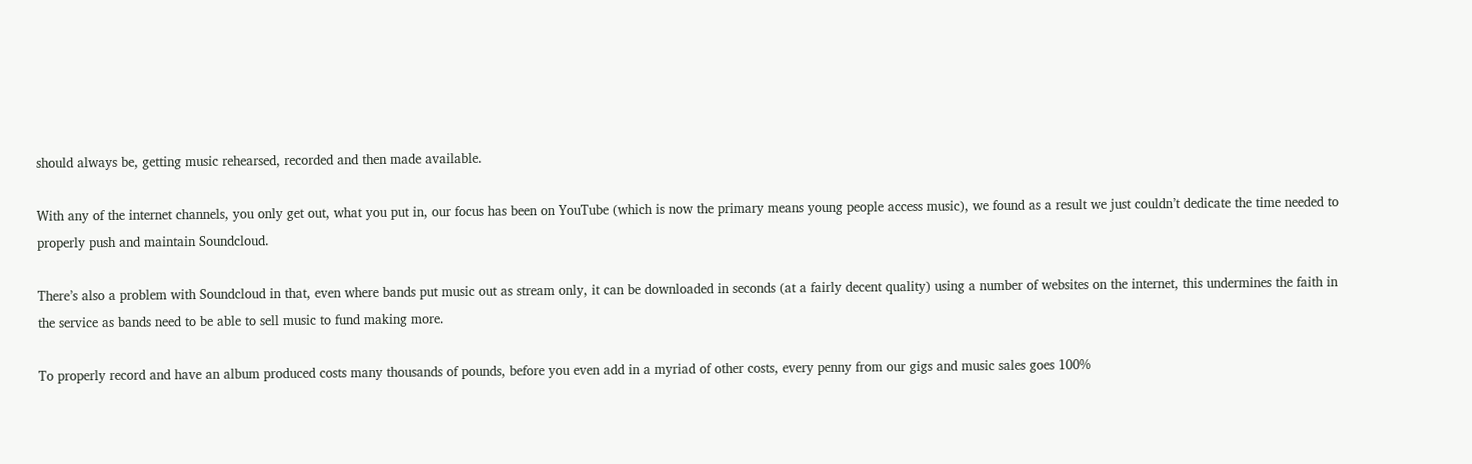should always be, getting music rehearsed, recorded and then made available.

With any of the internet channels, you only get out, what you put in, our focus has been on YouTube (which is now the primary means young people access music), we found as a result we just couldn’t dedicate the time needed to properly push and maintain Soundcloud.

There’s also a problem with Soundcloud in that, even where bands put music out as stream only, it can be downloaded in seconds (at a fairly decent quality) using a number of websites on the internet, this undermines the faith in the service as bands need to be able to sell music to fund making more.

To properly record and have an album produced costs many thousands of pounds, before you even add in a myriad of other costs, every penny from our gigs and music sales goes 100%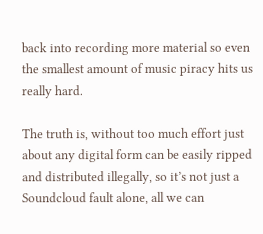back into recording more material so even the smallest amount of music piracy hits us really hard.

The truth is, without too much effort just about any digital form can be easily ripped and distributed illegally, so it’s not just a Soundcloud fault alone, all we can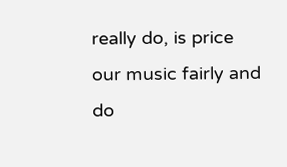really do, is price our music fairly and do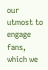our utmost to engage fans, which we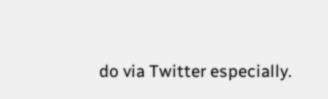do via Twitter especially.